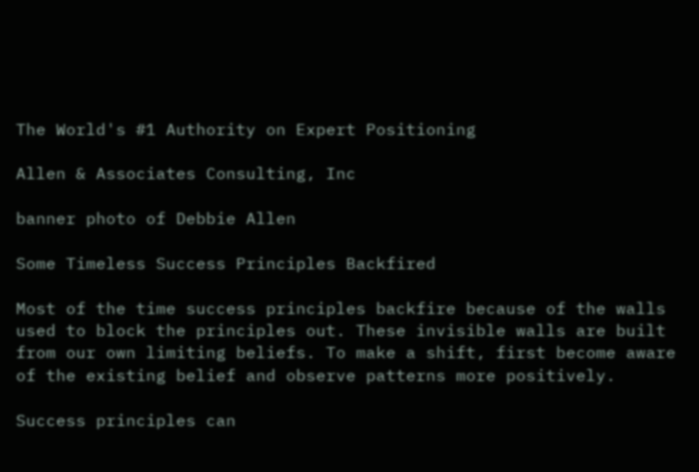The World's #1 Authority on Expert Positioning

Allen & Associates Consulting, Inc

banner photo of Debbie Allen

Some Timeless Success Principles Backfired

Most of the time success principles backfire because of the walls used to block the principles out. These invisible walls are built from our own limiting beliefs. To make a shift, first become aware of the existing belief and observe patterns more positively.

Success principles can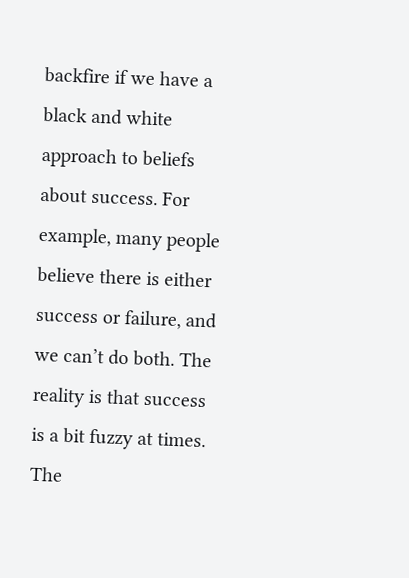backfire if we have a black and white approach to beliefs about success. For example, many people believe there is either success or failure, and we can’t do both. The reality is that success is a bit fuzzy at times. The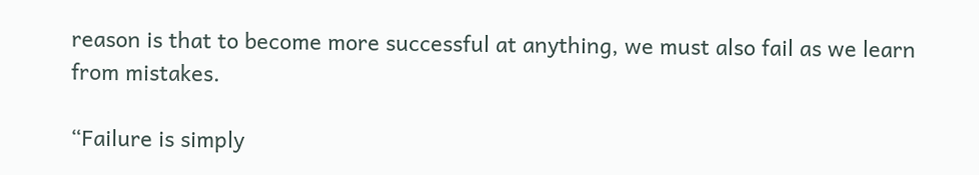reason is that to become more successful at anything, we must also fail as we learn from mistakes.

“Failure is simply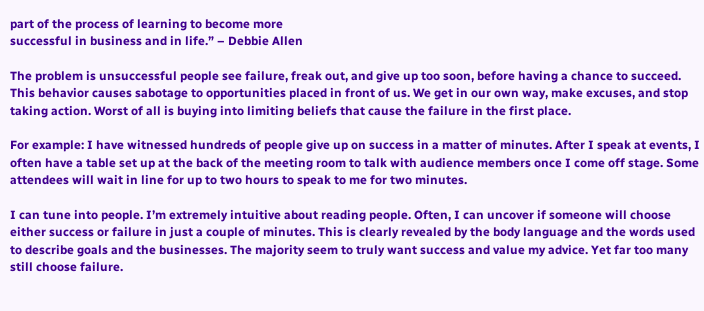part of the process of learning to become more
successful in business and in life.” – Debbie Allen

The problem is unsuccessful people see failure, freak out, and give up too soon, before having a chance to succeed. This behavior causes sabotage to opportunities placed in front of us. We get in our own way, make excuses, and stop taking action. Worst of all is buying into limiting beliefs that cause the failure in the first place.

For example: I have witnessed hundreds of people give up on success in a matter of minutes. After I speak at events, I often have a table set up at the back of the meeting room to talk with audience members once I come off stage. Some attendees will wait in line for up to two hours to speak to me for two minutes.

I can tune into people. I’m extremely intuitive about reading people. Often, I can uncover if someone will choose either success or failure in just a couple of minutes. This is clearly revealed by the body language and the words used to describe goals and the businesses. The majority seem to truly want success and value my advice. Yet far too many still choose failure.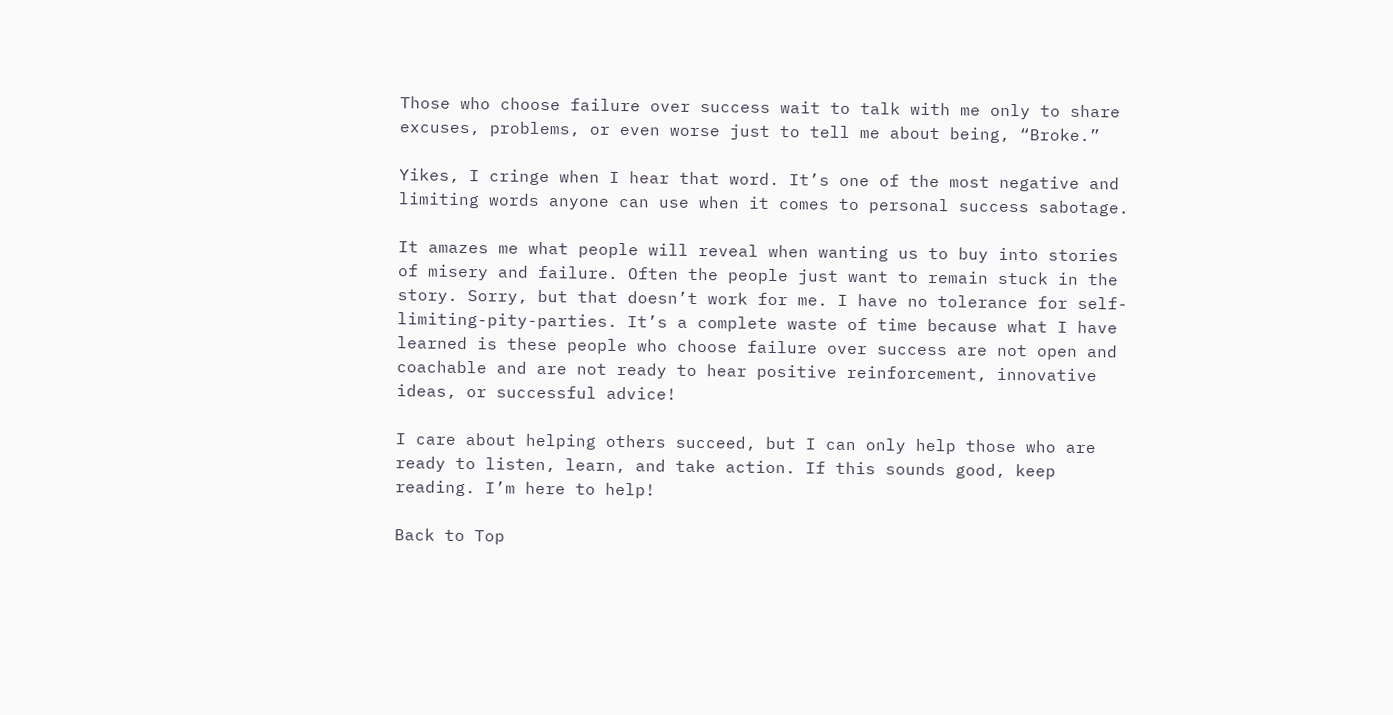Those who choose failure over success wait to talk with me only to share excuses, problems, or even worse just to tell me about being, “Broke.”

Yikes, I cringe when I hear that word. It’s one of the most negative and limiting words anyone can use when it comes to personal success sabotage.

It amazes me what people will reveal when wanting us to buy into stories of misery and failure. Often the people just want to remain stuck in the story. Sorry, but that doesn’t work for me. I have no tolerance for self-limiting-pity-parties. It’s a complete waste of time because what I have learned is these people who choose failure over success are not open and coachable and are not ready to hear positive reinforcement, innovative ideas, or successful advice!

I care about helping others succeed, but I can only help those who are ready to listen, learn, and take action. If this sounds good, keep reading. I’m here to help!

Back to Top